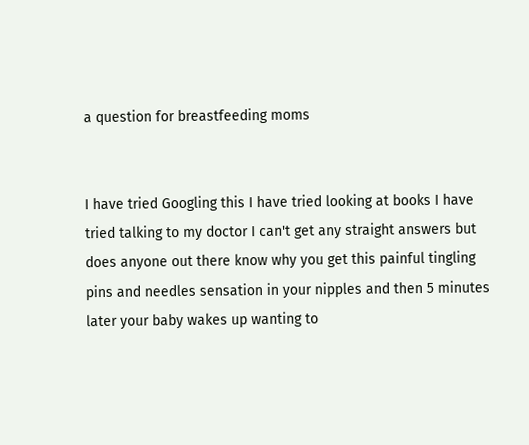a question for breastfeeding moms


I have tried Googling this I have tried looking at books I have tried talking to my doctor I can't get any straight answers but does anyone out there know why you get this painful tingling pins and needles sensation in your nipples and then 5 minutes later your baby wakes up wanting to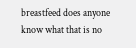breastfeed does anyone know what that is no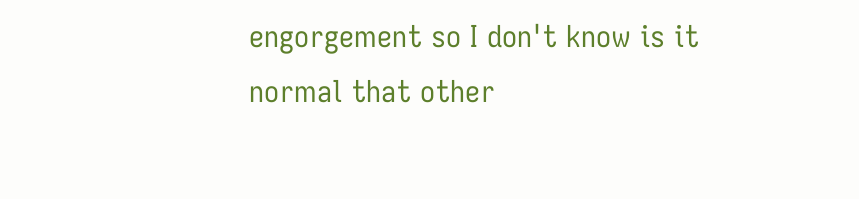engorgement so I don't know is it normal that other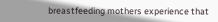breastfeeding mothers experience that